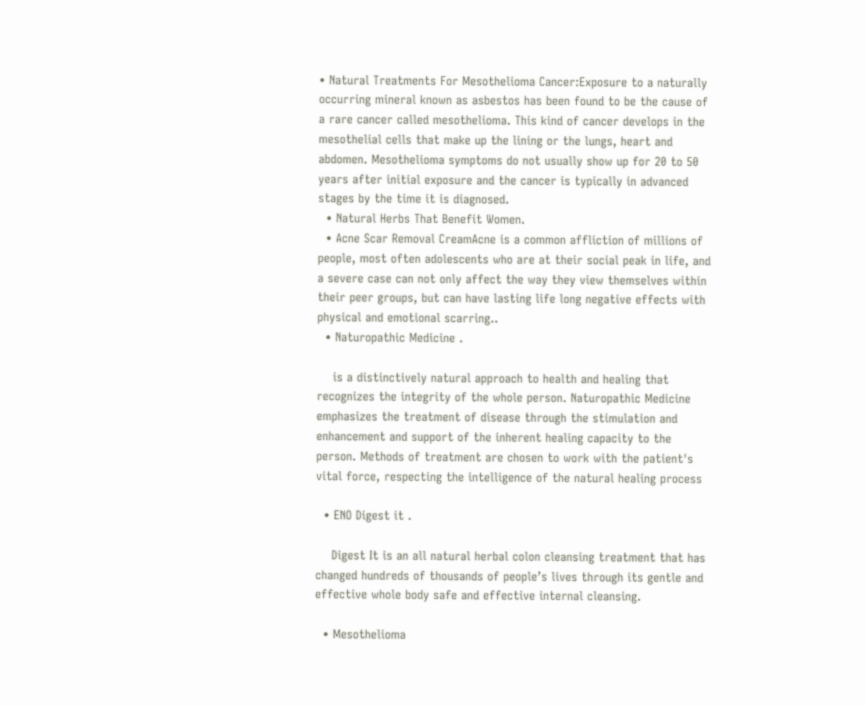• Natural Treatments For Mesothelioma Cancer:Exposure to a naturally occurring mineral known as asbestos has been found to be the cause of a rare cancer called mesothelioma. This kind of cancer develops in the mesothelial cells that make up the lining or the lungs, heart and abdomen. Mesothelioma symptoms do not usually show up for 20 to 50 years after initial exposure and the cancer is typically in advanced stages by the time it is diagnosed.
  • Natural Herbs That Benefit Women.
  • Acne Scar Removal CreamAcne is a common affliction of millions of people, most often adolescents who are at their social peak in life, and a severe case can not only affect the way they view themselves within their peer groups, but can have lasting life long negative effects with physical and emotional scarring..
  • Naturopathic Medicine .

    is a distinctively natural approach to health and healing that recognizes the integrity of the whole person. Naturopathic Medicine emphasizes the treatment of disease through the stimulation and enhancement and support of the inherent healing capacity to the person. Methods of treatment are chosen to work with the patient's vital force, respecting the intelligence of the natural healing process

  • ENO Digest it .

    Digest It is an all natural herbal colon cleansing treatment that has changed hundreds of thousands of people’s lives through its gentle and effective whole body safe and effective internal cleansing.

  • Mesothelioma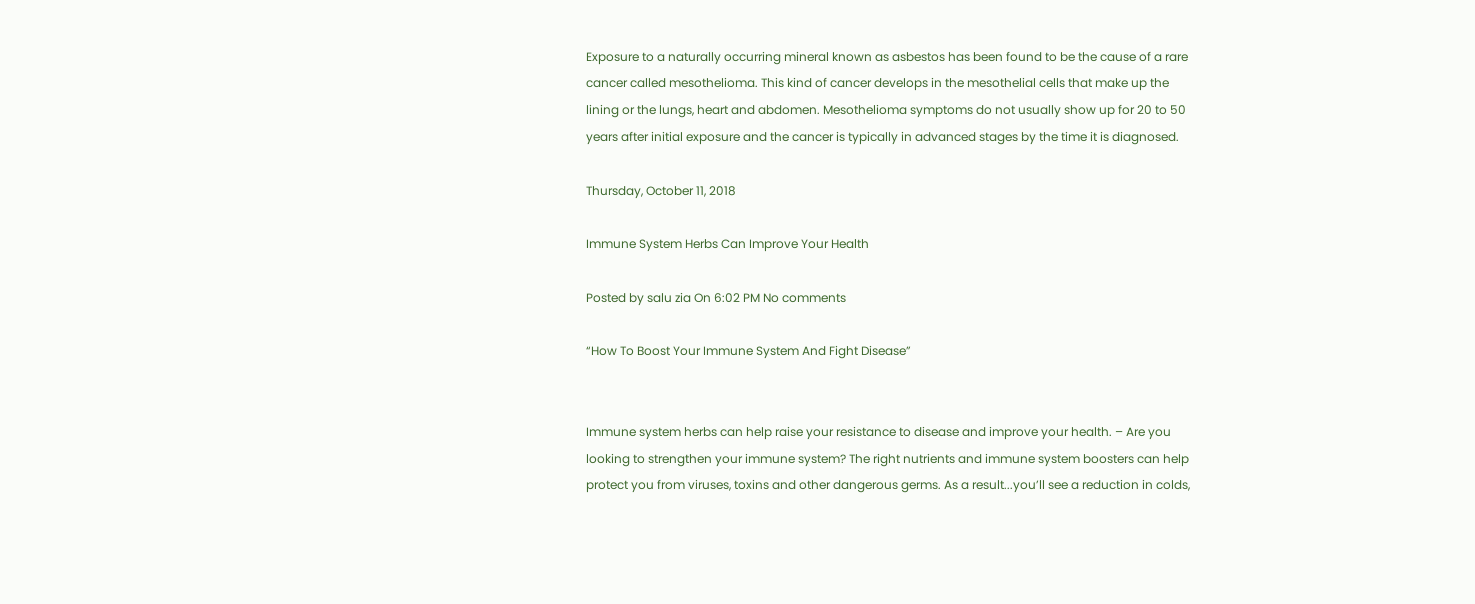Exposure to a naturally occurring mineral known as asbestos has been found to be the cause of a rare cancer called mesothelioma. This kind of cancer develops in the mesothelial cells that make up the lining or the lungs, heart and abdomen. Mesothelioma symptoms do not usually show up for 20 to 50 years after initial exposure and the cancer is typically in advanced stages by the time it is diagnosed.

Thursday, October 11, 2018

Immune System Herbs Can Improve Your Health

Posted by salu zia On 6:02 PM No comments

“How To Boost Your Immune System And Fight Disease”


Immune system herbs can help raise your resistance to disease and improve your health. – Are you looking to strengthen your immune system? The right nutrients and immune system boosters can help protect you from viruses, toxins and other dangerous germs. As a result...you’ll see a reduction in colds,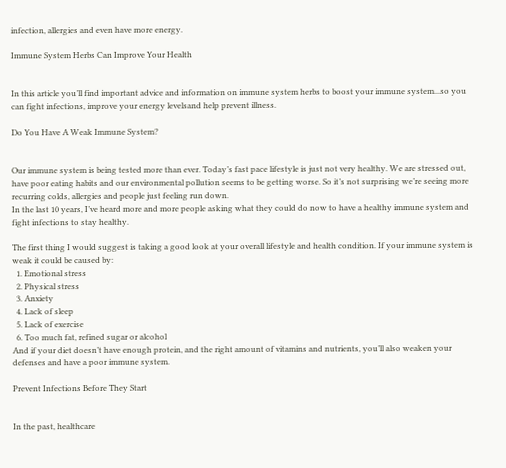infection, allergies and even have more energy.

Immune System Herbs Can Improve Your Health


In this article you’ll find important advice and information on immune system herbs to boost your immune system...so you can fight infections, improve your energy levelsand help prevent illness.

Do You Have A Weak Immune System?


Our immune system is being tested more than ever. Today’s fast pace lifestyle is just not very healthy. We are stressed out, have poor eating habits and our environmental pollution seems to be getting worse. So it’s not surprising we’re seeing more recurring colds, allergies and people just feeling run down.
In the last 10 years, I’ve heard more and more people asking what they could do now to have a healthy immune system and fight infections to stay healthy.

The first thing I would suggest is taking a good look at your overall lifestyle and health condition. If your immune system is weak it could be caused by:
  1. Emotional stress
  2. Physical stress
  3. Anxiety
  4. Lack of sleep
  5. Lack of exercise
  6. Too much fat, refined sugar or alcohol
And if your diet doesn’t have enough protein, and the right amount of vitamins and nutrients, you’ll also weaken your defenses and have a poor immune system.

Prevent Infections Before They Start


In the past, healthcare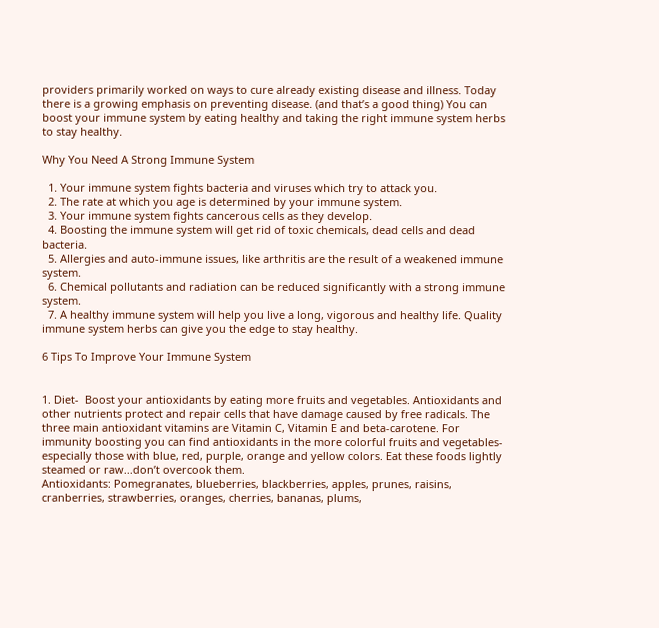providers primarily worked on ways to cure already existing disease and illness. Today there is a growing emphasis on preventing disease. (and that’s a good thing) You can boost your immune system by eating healthy and taking the right immune system herbs to stay healthy.

Why You Need A Strong Immune System

  1. Your immune system fights bacteria and viruses which try to attack you.
  2. The rate at which you age is determined by your immune system.
  3. Your immune system fights cancerous cells as they develop.
  4. Boosting the immune system will get rid of toxic chemicals, dead cells and dead bacteria.
  5. Allergies and auto-immune issues, like arthritis are the result of a weakened immune system.
  6. Chemical pollutants and radiation can be reduced significantly with a strong immune system.
  7. A healthy immune system will help you live a long, vigorous and healthy life. Quality immune system herbs can give you the edge to stay healthy.

6 Tips To Improve Your Immune System


1. Diet-  Boost your antioxidants by eating more fruits and vegetables. Antioxidants and other nutrients protect and repair cells that have damage caused by free radicals. The three main antioxidant vitamins are Vitamin C, Vitamin E and beta-carotene. For immunity boosting you can find antioxidants in the more colorful fruits and vegetables- especially those with blue, red, purple, orange and yellow colors. Eat these foods lightly steamed or raw...don’t overcook them.
Antioxidants: Pomegranates, blueberries, blackberries, apples, prunes, raisins, cranberries, strawberries, oranges, cherries, bananas, plums,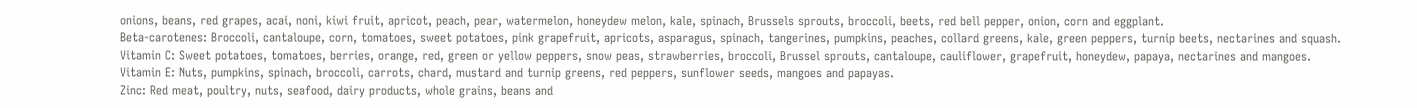onions, beans, red grapes, acai, noni, kiwi fruit, apricot, peach, pear, watermelon, honeydew melon, kale, spinach, Brussels sprouts, broccoli, beets, red bell pepper, onion, corn and eggplant.
Beta-carotenes: Broccoli, cantaloupe, corn, tomatoes, sweet potatoes, pink grapefruit, apricots, asparagus, spinach, tangerines, pumpkins, peaches, collard greens, kale, green peppers, turnip beets, nectarines and squash.
Vitamin C: Sweet potatoes, tomatoes, berries, orange, red, green or yellow peppers, snow peas, strawberries, broccoli, Brussel sprouts, cantaloupe, cauliflower, grapefruit, honeydew, papaya, nectarines and mangoes.
Vitamin E: Nuts, pumpkins, spinach, broccoli, carrots, chard, mustard and turnip greens, red peppers, sunflower seeds, mangoes and papayas.
Zinc: Red meat, poultry, nuts, seafood, dairy products, whole grains, beans and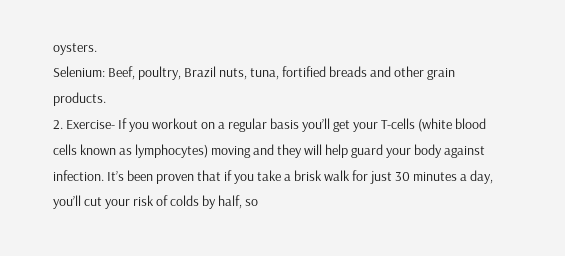oysters.
Selenium: Beef, poultry, Brazil nuts, tuna, fortified breads and other grain products.
2. Exercise- If you workout on a regular basis you’ll get your T-cells (white blood cells known as lymphocytes) moving and they will help guard your body against infection. It’s been proven that if you take a brisk walk for just 30 minutes a day, you’ll cut your risk of colds by half, so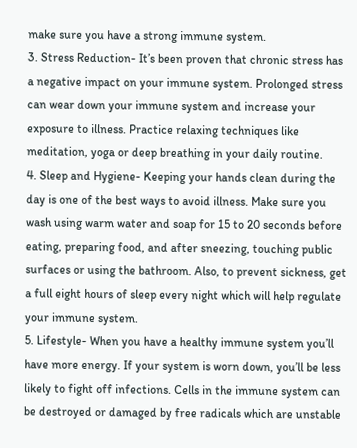make sure you have a strong immune system.
3. Stress Reduction- It’s been proven that chronic stress has a negative impact on your immune system. Prolonged stress can wear down your immune system and increase your exposure to illness. Practice relaxing techniques like meditation, yoga or deep breathing in your daily routine.
4. Sleep and Hygiene- Keeping your hands clean during the day is one of the best ways to avoid illness. Make sure you wash using warm water and soap for 15 to 20 seconds before eating, preparing food, and after sneezing, touching public surfaces or using the bathroom. Also, to prevent sickness, get a full eight hours of sleep every night which will help regulate your immune system.
5. Lifestyle- When you have a healthy immune system you’ll have more energy. If your system is worn down, you’ll be less likely to fight off infections. Cells in the immune system can be destroyed or damaged by free radicals which are unstable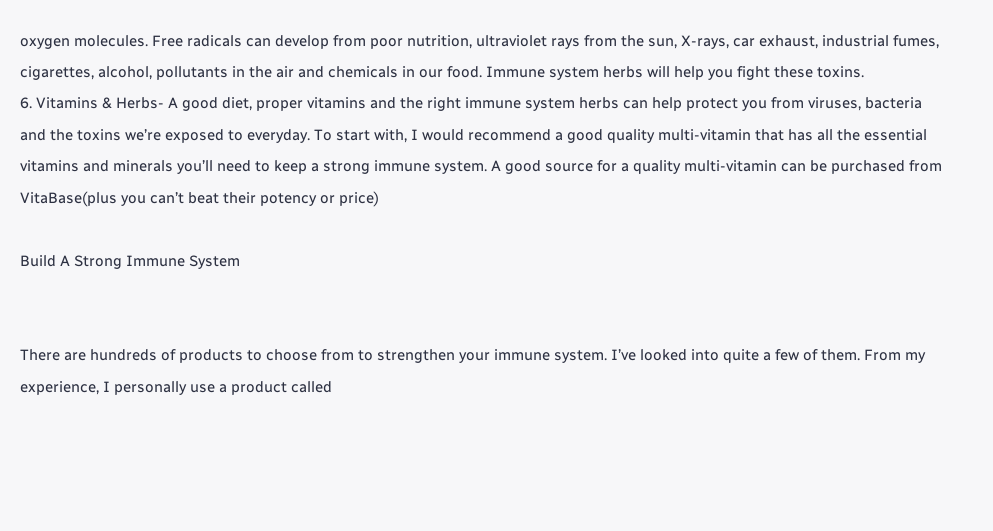oxygen molecules. Free radicals can develop from poor nutrition, ultraviolet rays from the sun, X-rays, car exhaust, industrial fumes, cigarettes, alcohol, pollutants in the air and chemicals in our food. Immune system herbs will help you fight these toxins.
6. Vitamins & Herbs- A good diet, proper vitamins and the right immune system herbs can help protect you from viruses, bacteria and the toxins we’re exposed to everyday. To start with, I would recommend a good quality multi-vitamin that has all the essential vitamins and minerals you’ll need to keep a strong immune system. A good source for a quality multi-vitamin can be purchased from VitaBase(plus you can’t beat their potency or price)

Build A Strong Immune System


There are hundreds of products to choose from to strengthen your immune system. I’ve looked into quite a few of them. From my experience, I personally use a product called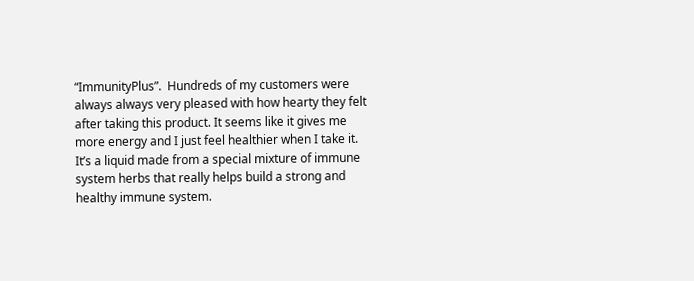“ImmunityPlus”.  Hundreds of my customers were always always very pleased with how hearty they felt after taking this product. It seems like it gives me more energy and I just feel healthier when I take it. It’s a liquid made from a special mixture of immune system herbs that really helps build a strong and healthy immune system.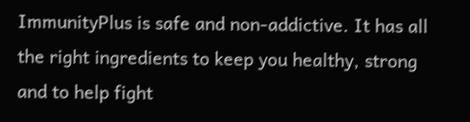ImmunityPlus is safe and non-addictive. It has all the right ingredients to keep you healthy, strong  and to help fight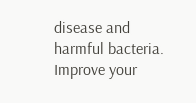disease and harmful bacteria.
Improve your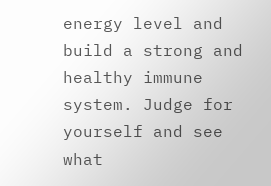energy level and build a strong and healthy immune system. Judge for yourself and see what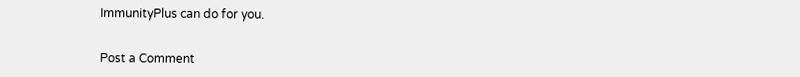ImmunityPlus can do for you.


Post a Comment